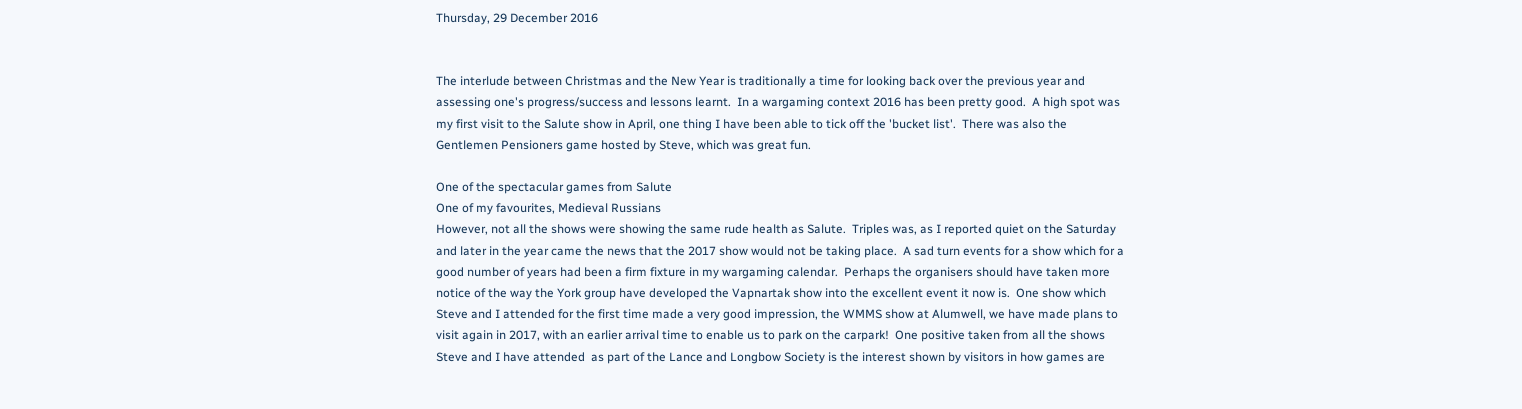Thursday, 29 December 2016


The interlude between Christmas and the New Year is traditionally a time for looking back over the previous year and assessing one's progress/success and lessons learnt.  In a wargaming context 2016 has been pretty good.  A high spot was my first visit to the Salute show in April, one thing I have been able to tick off the 'bucket list'.  There was also the Gentlemen Pensioners game hosted by Steve, which was great fun.

One of the spectacular games from Salute
One of my favourites, Medieval Russians
However, not all the shows were showing the same rude health as Salute.  Triples was, as I reported quiet on the Saturday and later in the year came the news that the 2017 show would not be taking place.  A sad turn events for a show which for a good number of years had been a firm fixture in my wargaming calendar.  Perhaps the organisers should have taken more notice of the way the York group have developed the Vapnartak show into the excellent event it now is.  One show which Steve and I attended for the first time made a very good impression, the WMMS show at Alumwell, we have made plans to visit again in 2017, with an earlier arrival time to enable us to park on the carpark!  One positive taken from all the shows Steve and I have attended  as part of the Lance and Longbow Society is the interest shown by visitors in how games are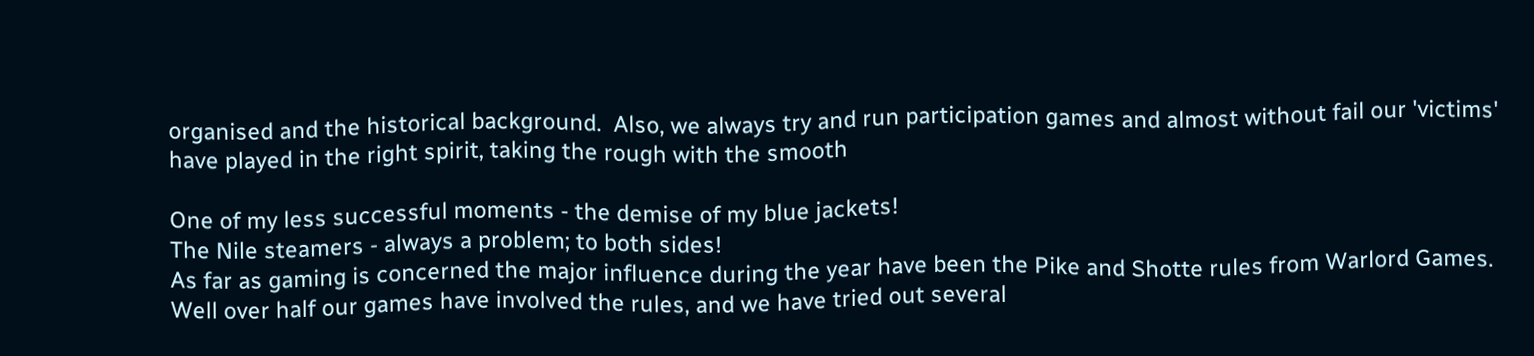organised and the historical background.  Also, we always try and run participation games and almost without fail our 'victims' have played in the right spirit, taking the rough with the smooth

One of my less successful moments - the demise of my blue jackets!
The Nile steamers - always a problem; to both sides!
As far as gaming is concerned the major influence during the year have been the Pike and Shotte rules from Warlord Games.  Well over half our games have involved the rules, and we have tried out several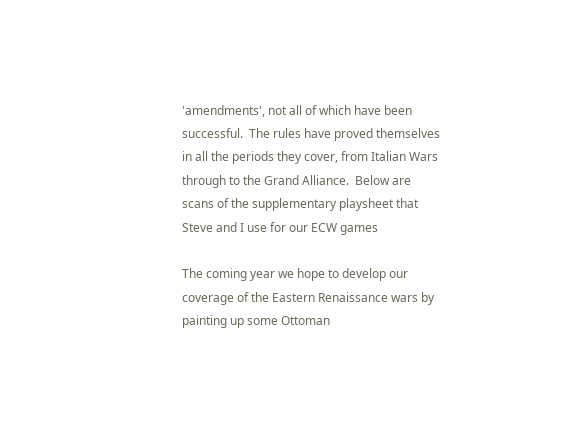'amendments', not all of which have been successful.  The rules have proved themselves in all the periods they cover, from Italian Wars through to the Grand Alliance.  Below are scans of the supplementary playsheet that Steve and I use for our ECW games

The coming year we hope to develop our coverage of the Eastern Renaissance wars by painting up some Ottoman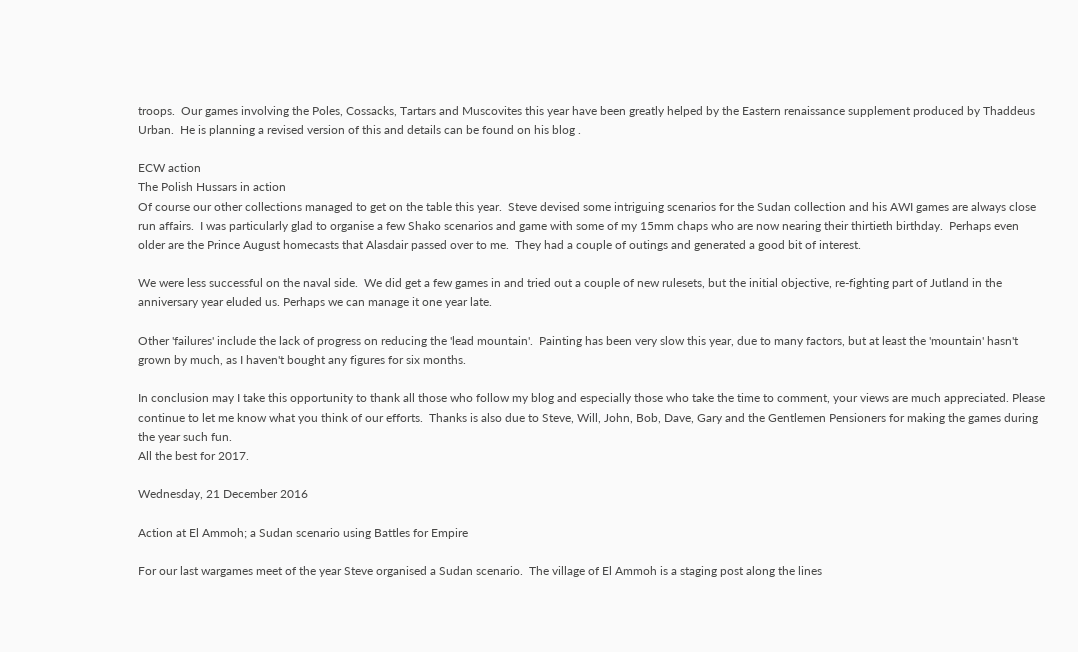troops.  Our games involving the Poles, Cossacks, Tartars and Muscovites this year have been greatly helped by the Eastern renaissance supplement produced by Thaddeus Urban.  He is planning a revised version of this and details can be found on his blog .

ECW action
The Polish Hussars in action
Of course our other collections managed to get on the table this year.  Steve devised some intriguing scenarios for the Sudan collection and his AWI games are always close run affairs.  I was particularly glad to organise a few Shako scenarios and game with some of my 15mm chaps who are now nearing their thirtieth birthday.  Perhaps even older are the Prince August homecasts that Alasdair passed over to me.  They had a couple of outings and generated a good bit of interest.

We were less successful on the naval side.  We did get a few games in and tried out a couple of new rulesets, but the initial objective, re-fighting part of Jutland in the anniversary year eluded us. Perhaps we can manage it one year late.

Other 'failures' include the lack of progress on reducing the 'lead mountain'.  Painting has been very slow this year, due to many factors, but at least the 'mountain' hasn't grown by much, as I haven't bought any figures for six months.

In conclusion may I take this opportunity to thank all those who follow my blog and especially those who take the time to comment, your views are much appreciated. Please continue to let me know what you think of our efforts.  Thanks is also due to Steve, Will, John, Bob, Dave, Gary and the Gentlemen Pensioners for making the games during the year such fun.
All the best for 2017.

Wednesday, 21 December 2016

Action at El Ammoh; a Sudan scenario using Battles for Empire

For our last wargames meet of the year Steve organised a Sudan scenario.  The village of El Ammoh is a staging post along the lines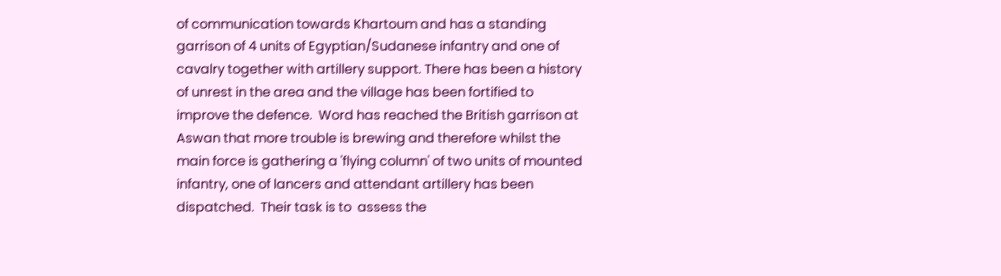of communication towards Khartoum and has a standing garrison of 4 units of Egyptian/Sudanese infantry and one of cavalry together with artillery support. There has been a history of unrest in the area and the village has been fortified to improve the defence.  Word has reached the British garrison at Aswan that more trouble is brewing and therefore whilst the main force is gathering a 'flying column' of two units of mounted infantry, one of lancers and attendant artillery has been dispatched.  Their task is to  assess the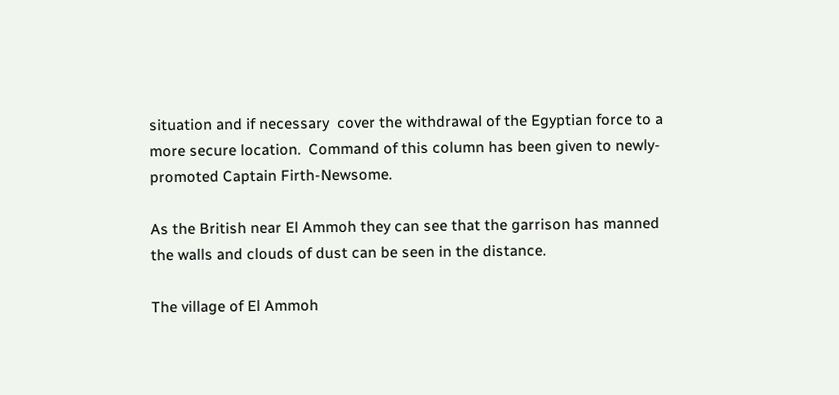situation and if necessary  cover the withdrawal of the Egyptian force to a more secure location.  Command of this column has been given to newly-promoted Captain Firth-Newsome.

As the British near El Ammoh they can see that the garrison has manned the walls and clouds of dust can be seen in the distance.

The village of El Ammoh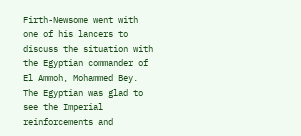Firth-Newsome went with one of his lancers to discuss the situation with the Egyptian commander of El Ammoh, Mohammed Bey.    The Egyptian was glad to see the Imperial reinforcements and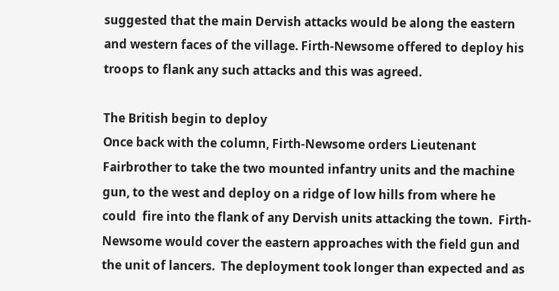suggested that the main Dervish attacks would be along the eastern and western faces of the village. Firth-Newsome offered to deploy his troops to flank any such attacks and this was agreed.

The British begin to deploy
Once back with the column, Firth-Newsome orders Lieutenant Fairbrother to take the two mounted infantry units and the machine gun, to the west and deploy on a ridge of low hills from where he could  fire into the flank of any Dervish units attacking the town.  Firth-Newsome would cover the eastern approaches with the field gun and the unit of lancers.  The deployment took longer than expected and as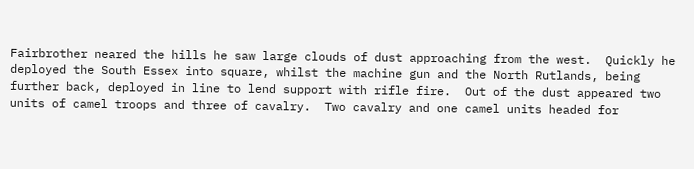Fairbrother neared the hills he saw large clouds of dust approaching from the west.  Quickly he deployed the South Essex into square, whilst the machine gun and the North Rutlands, being further back, deployed in line to lend support with rifle fire.  Out of the dust appeared two units of camel troops and three of cavalry.  Two cavalry and one camel units headed for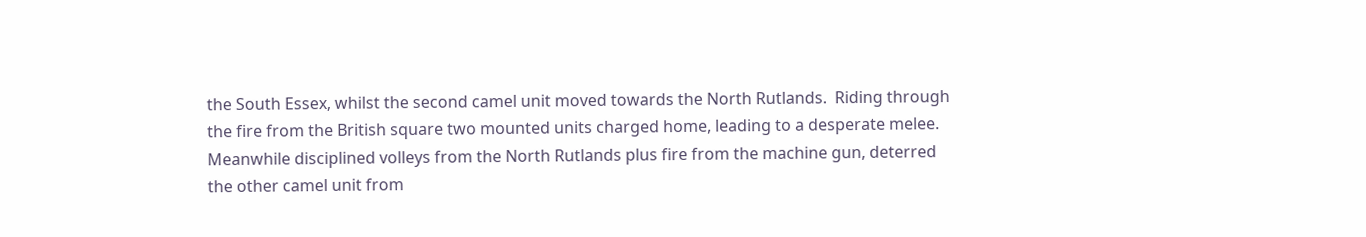the South Essex, whilst the second camel unit moved towards the North Rutlands.  Riding through the fire from the British square two mounted units charged home, leading to a desperate melee.  Meanwhile disciplined volleys from the North Rutlands plus fire from the machine gun, deterred the other camel unit from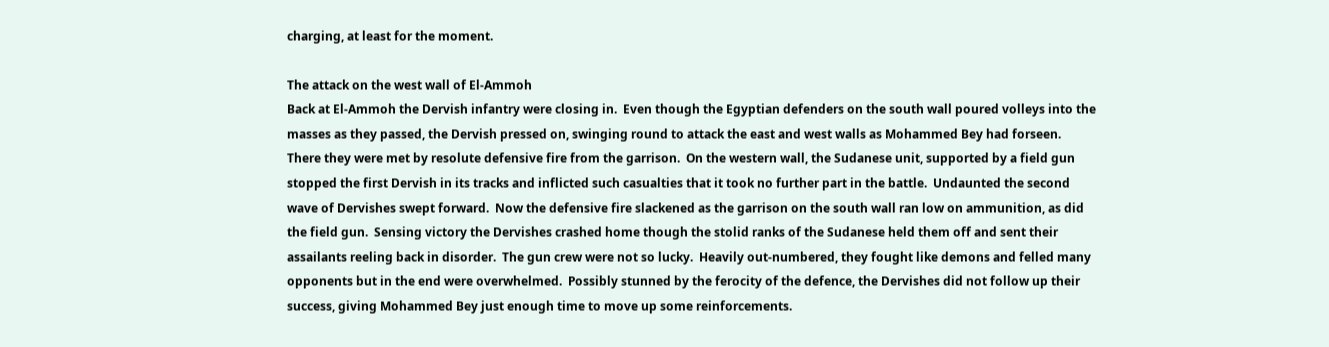charging, at least for the moment.

The attack on the west wall of El-Ammoh
Back at El-Ammoh the Dervish infantry were closing in.  Even though the Egyptian defenders on the south wall poured volleys into the masses as they passed, the Dervish pressed on, swinging round to attack the east and west walls as Mohammed Bey had forseen.  There they were met by resolute defensive fire from the garrison.  On the western wall, the Sudanese unit, supported by a field gun stopped the first Dervish in its tracks and inflicted such casualties that it took no further part in the battle.  Undaunted the second wave of Dervishes swept forward.  Now the defensive fire slackened as the garrison on the south wall ran low on ammunition, as did the field gun.  Sensing victory the Dervishes crashed home though the stolid ranks of the Sudanese held them off and sent their assailants reeling back in disorder.  The gun crew were not so lucky.  Heavily out-numbered, they fought like demons and felled many opponents but in the end were overwhelmed.  Possibly stunned by the ferocity of the defence, the Dervishes did not follow up their success, giving Mohammed Bey just enough time to move up some reinforcements.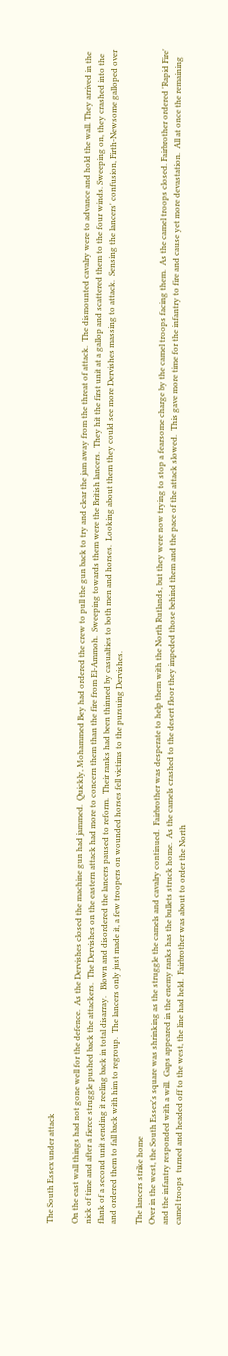The South Essex under attack

On the east wall things had not gone well for the defence.  As the Dervishes closed the machine gun had jammed.  Quickly, Mohammed Bey had ordered the crew to pull the gun back to try and clear the jam away from the threat of attack.  The dismounted cavalry were to advance and hold the wall. They arrived in the nick of time and after a fierce struggle pushed back the attackers.  The Dervishes on the eastern attack had more to concern them than the fire from El-Ammoh.  Sweeping towards them were the British lancers.  They hit the first unit at a gallop and scattered them to the four winds. Sweeping on, they crashed into the flank of a second unit sending it reeling back in total disarray.   Blown and disordered the lancers paused to reform.  Their ranks had been thinned by casualties to both men and horses.  Looking about them they could see more Dervishes massing to attack.  Sensing the lancers' confusion, Firth-Newsome galloped over and ordered them to fall back with him to regroup.  The lancers only just made it, a few troopers on wounded horses fell victims to the pursuing Dervishes.

The lancers strike home
Over in the west, the South Essex's square was shrinking as the struggle the camels and cavalry continued.  Fairbrother was desperate to help them with the North Rutlands, but they were now trying to stop a fearsome charge by the camel troops facing them.  As the camel troops closed. Fairbrother ordered 'Rapid Fire' and the infantry responded with a will.  Gaps appeared in the enemy ranks has the bullets struck home.  As the camels crashed to the desert floor they impeded those behind them and the pace of the attack slowed.  This gave more time for the infantry to fire and cause yet more devastation.  All at once the remaining camel troops  turned and headed off to the west, the line had held.  Fairbrother was about to order the North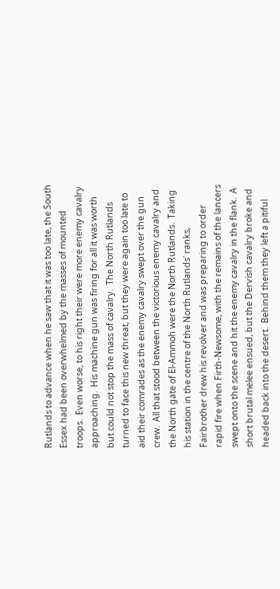Rutlands to advance when he saw that it was too late, the South Essex had been overwhelmed by the masses of mounted troops.  Even worse, to his right their were more enemy cavalry approaching.  His machine gun was firing for all it was worth but could not stop the mass of cavalry.  The North Rutlands turned to face this new threat, but they were again too late to aid their comrades as the enemy cavalry swept over the gun crew.  All that stood between the victorious enemy cavalry and the North gate of El-Ammoh were the North Rutlands.  Taking his station in the centre of the North Rutlands' ranks, Fairbrother drew his revolver and was preparing to order rapid fire when Firth-Newsome, with the remains of the lancers swept onto the scene and hit the enemy cavalry in the flank.  A short brutal melee ensued, but the Dervish cavalry broke and headed back into the desert.  Behind them they left a pitiful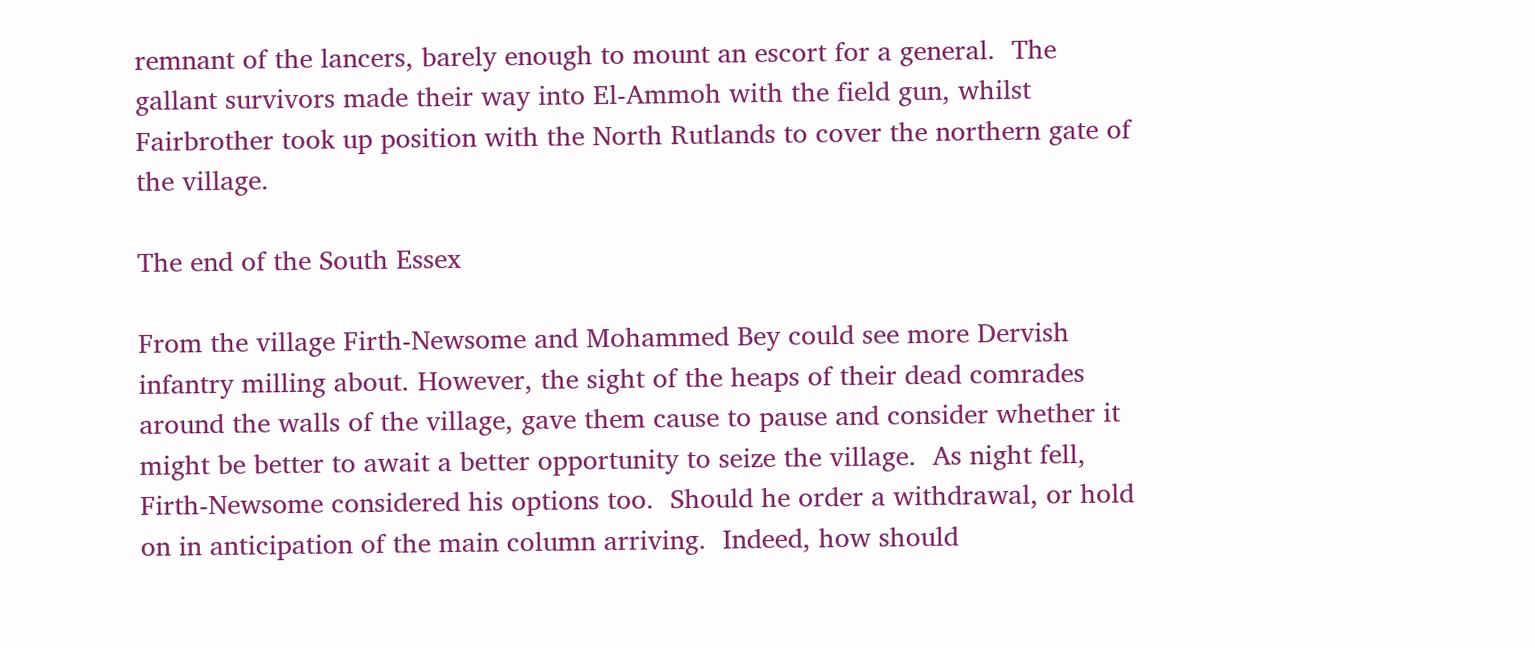remnant of the lancers, barely enough to mount an escort for a general.  The gallant survivors made their way into El-Ammoh with the field gun, whilst Fairbrother took up position with the North Rutlands to cover the northern gate of the village.

The end of the South Essex

From the village Firth-Newsome and Mohammed Bey could see more Dervish infantry milling about. However, the sight of the heaps of their dead comrades around the walls of the village, gave them cause to pause and consider whether it might be better to await a better opportunity to seize the village.  As night fell, Firth-Newsome considered his options too.  Should he order a withdrawal, or hold on in anticipation of the main column arriving.  Indeed, how should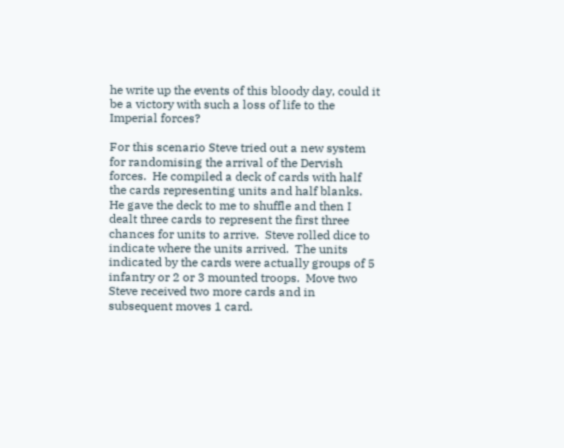he write up the events of this bloody day, could it be a victory with such a loss of life to the Imperial forces?

For this scenario Steve tried out a new system for randomising the arrival of the Dervish forces.  He compiled a deck of cards with half the cards representing units and half blanks.  He gave the deck to me to shuffle and then I dealt three cards to represent the first three chances for units to arrive.  Steve rolled dice to indicate where the units arrived.  The units indicated by the cards were actually groups of 5 infantry or 2 or 3 mounted troops.  Move two Steve received two more cards and in subsequent moves 1 card.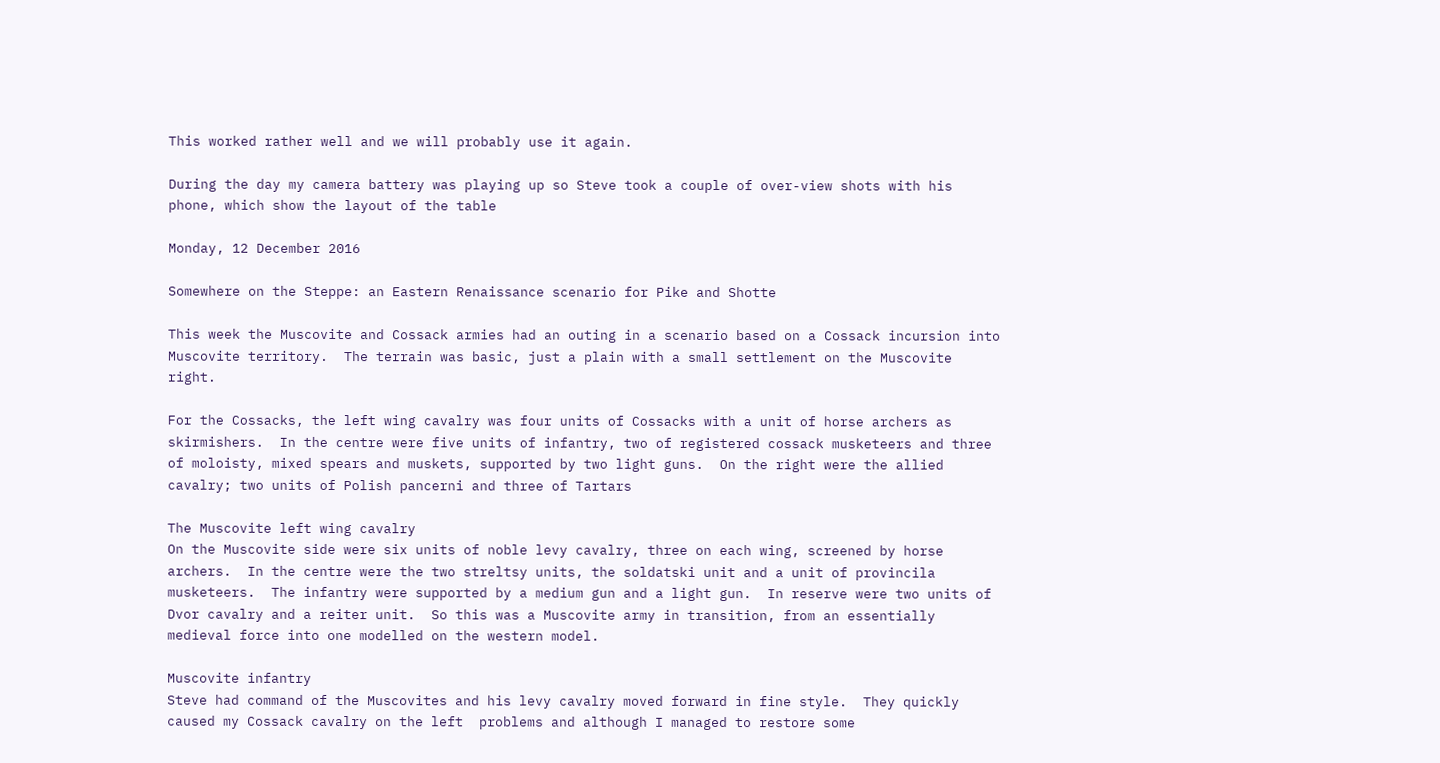This worked rather well and we will probably use it again.

During the day my camera battery was playing up so Steve took a couple of over-view shots with his phone, which show the layout of the table

Monday, 12 December 2016

Somewhere on the Steppe: an Eastern Renaissance scenario for Pike and Shotte

This week the Muscovite and Cossack armies had an outing in a scenario based on a Cossack incursion into Muscovite territory.  The terrain was basic, just a plain with a small settlement on the Muscovite right.

For the Cossacks, the left wing cavalry was four units of Cossacks with a unit of horse archers as skirmishers.  In the centre were five units of infantry, two of registered cossack musketeers and three of moloisty, mixed spears and muskets, supported by two light guns.  On the right were the allied cavalry; two units of Polish pancerni and three of Tartars

The Muscovite left wing cavalry
On the Muscovite side were six units of noble levy cavalry, three on each wing, screened by horse archers.  In the centre were the two streltsy units, the soldatski unit and a unit of provincila musketeers.  The infantry were supported by a medium gun and a light gun.  In reserve were two units of Dvor cavalry and a reiter unit.  So this was a Muscovite army in transition, from an essentially medieval force into one modelled on the western model.

Muscovite infantry
Steve had command of the Muscovites and his levy cavalry moved forward in fine style.  They quickly caused my Cossack cavalry on the left  problems and although I managed to restore some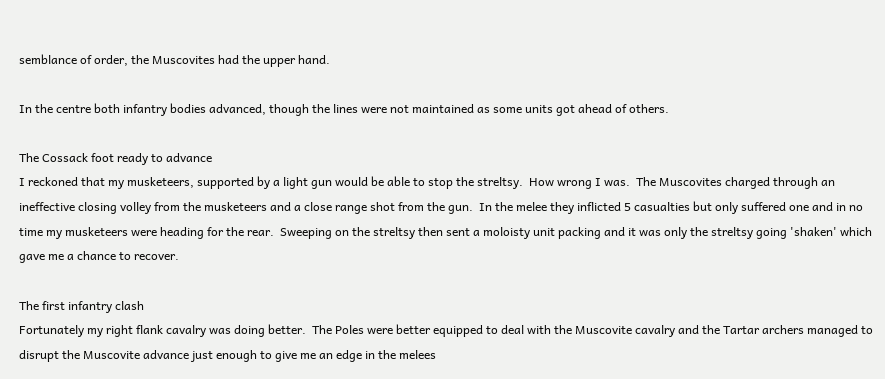semblance of order, the Muscovites had the upper hand.

In the centre both infantry bodies advanced, though the lines were not maintained as some units got ahead of others.

The Cossack foot ready to advance
I reckoned that my musketeers, supported by a light gun would be able to stop the streltsy.  How wrong I was.  The Muscovites charged through an ineffective closing volley from the musketeers and a close range shot from the gun.  In the melee they inflicted 5 casualties but only suffered one and in no time my musketeers were heading for the rear.  Sweeping on the streltsy then sent a moloisty unit packing and it was only the streltsy going 'shaken' which gave me a chance to recover.

The first infantry clash
Fortunately my right flank cavalry was doing better.  The Poles were better equipped to deal with the Muscovite cavalry and the Tartar archers managed to disrupt the Muscovite advance just enough to give me an edge in the melees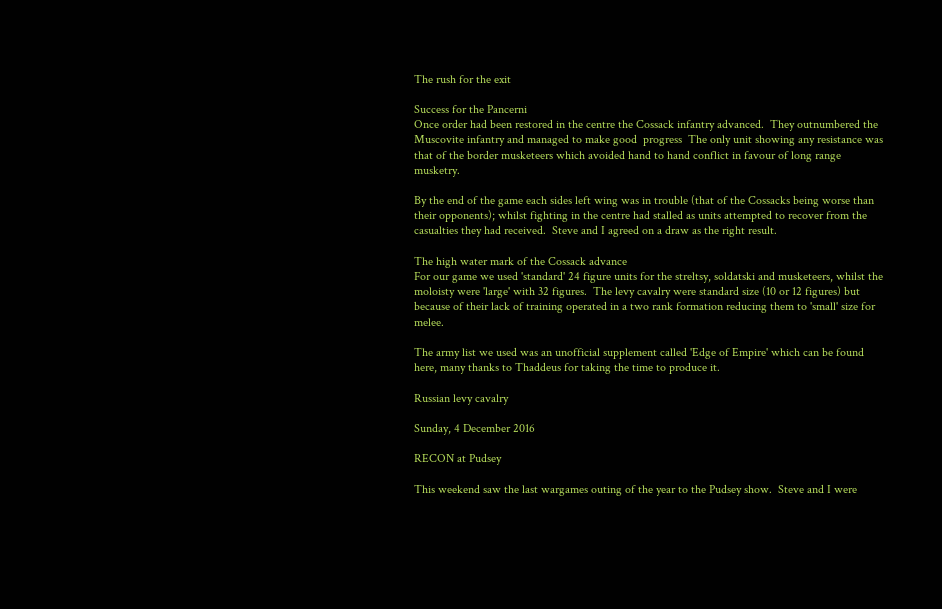The rush for the exit

Success for the Pancerni
Once order had been restored in the centre the Cossack infantry advanced.  They outnumbered the Muscovite infantry and managed to make good  progress  The only unit showing any resistance was that of the border musketeers which avoided hand to hand conflict in favour of long range musketry.

By the end of the game each sides left wing was in trouble (that of the Cossacks being worse than their opponents); whilst fighting in the centre had stalled as units attempted to recover from the casualties they had received.  Steve and I agreed on a draw as the right result.

The high water mark of the Cossack advance
For our game we used 'standard' 24 figure units for the streltsy, soldatski and musketeers, whilst the moloisty were 'large' with 32 figures.  The levy cavalry were standard size (10 or 12 figures) but because of their lack of training operated in a two rank formation reducing them to 'small' size for melee.

The army list we used was an unofficial supplement called 'Edge of Empire' which can be found here, many thanks to Thaddeus for taking the time to produce it.

Russian levy cavalry

Sunday, 4 December 2016

RECON at Pudsey

This weekend saw the last wargames outing of the year to the Pudsey show.  Steve and I were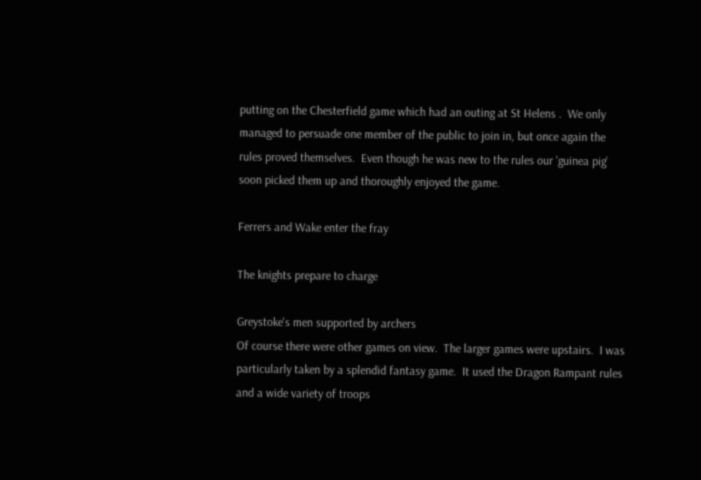putting on the Chesterfield game which had an outing at St Helens .  We only managed to persuade one member of the public to join in, but once again the rules proved themselves.  Even though he was new to the rules our 'guinea pig' soon picked them up and thoroughly enjoyed the game.

Ferrers and Wake enter the fray

The knights prepare to charge

Greystoke's men supported by archers
Of course there were other games on view.  The larger games were upstairs.  I was particularly taken by a splendid fantasy game.  It used the Dragon Rampant rules and a wide variety of troops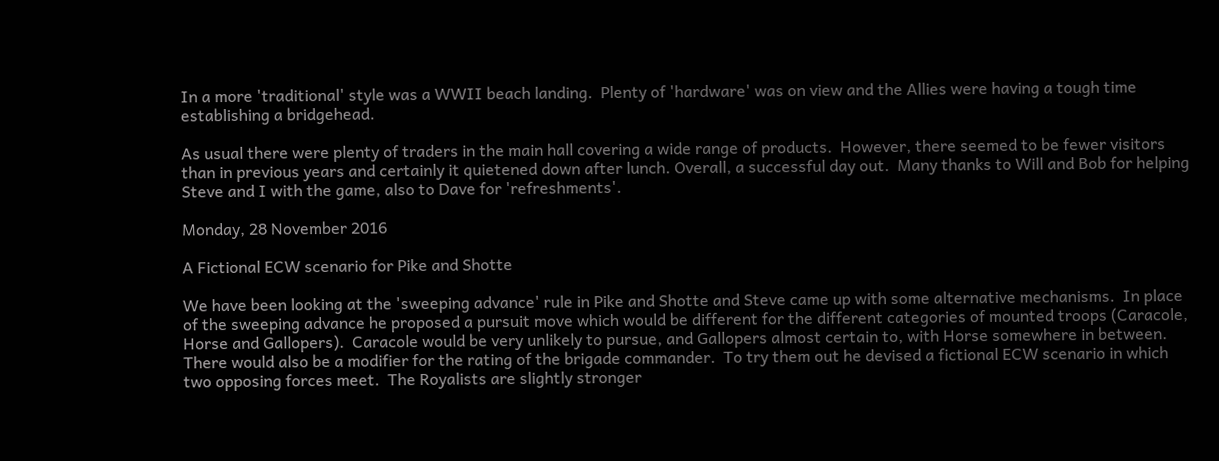In a more 'traditional' style was a WWII beach landing.  Plenty of 'hardware' was on view and the Allies were having a tough time establishing a bridgehead.

As usual there were plenty of traders in the main hall covering a wide range of products.  However, there seemed to be fewer visitors than in previous years and certainly it quietened down after lunch. Overall, a successful day out.  Many thanks to Will and Bob for helping Steve and I with the game, also to Dave for 'refreshments'.

Monday, 28 November 2016

A Fictional ECW scenario for Pike and Shotte

We have been looking at the 'sweeping advance' rule in Pike and Shotte and Steve came up with some alternative mechanisms.  In place of the sweeping advance he proposed a pursuit move which would be different for the different categories of mounted troops (Caracole, Horse and Gallopers).  Caracole would be very unlikely to pursue, and Gallopers almost certain to, with Horse somewhere in between. There would also be a modifier for the rating of the brigade commander.  To try them out he devised a fictional ECW scenario in which two opposing forces meet.  The Royalists are slightly stronger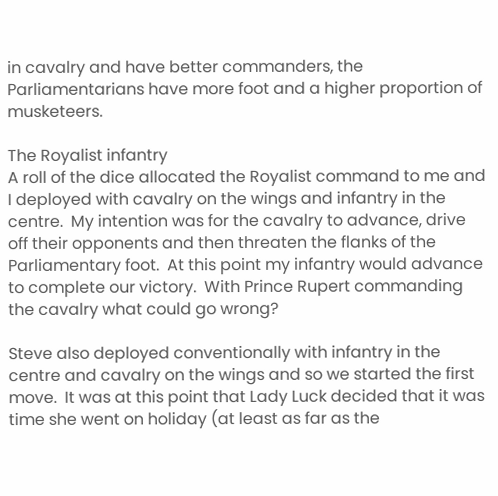in cavalry and have better commanders, the Parliamentarians have more foot and a higher proportion of musketeers.

The Royalist infantry
A roll of the dice allocated the Royalist command to me and I deployed with cavalry on the wings and infantry in the centre.  My intention was for the cavalry to advance, drive off their opponents and then threaten the flanks of the Parliamentary foot.  At this point my infantry would advance to complete our victory.  With Prince Rupert commanding the cavalry what could go wrong?

Steve also deployed conventionally with infantry in the centre and cavalry on the wings and so we started the first move.  It was at this point that Lady Luck decided that it was time she went on holiday (at least as far as the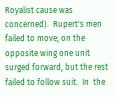Royalist cause was concerned).  Rupert's men failed to move; on the opposite wing one unit surged forward, but the rest failed to follow suit.  In  the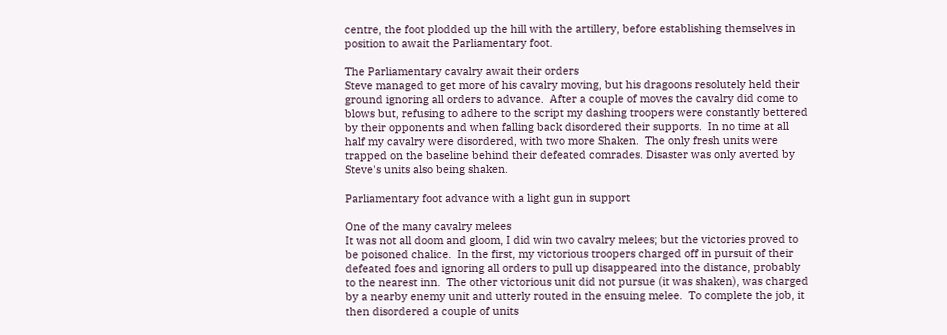centre, the foot plodded up the hill with the artillery, before establishing themselves in position to await the Parliamentary foot.

The Parliamentary cavalry await their orders
Steve managed to get more of his cavalry moving, but his dragoons resolutely held their ground ignoring all orders to advance.  After a couple of moves the cavalry did come to blows but, refusing to adhere to the script my dashing troopers were constantly bettered by their opponents and when falling back disordered their supports.  In no time at all half my cavalry were disordered, with two more Shaken.  The only fresh units were trapped on the baseline behind their defeated comrades. Disaster was only averted by Steve's units also being shaken.

Parliamentary foot advance with a light gun in support

One of the many cavalry melees
It was not all doom and gloom, I did win two cavalry melees; but the victories proved to be poisoned chalice.  In the first, my victorious troopers charged off in pursuit of their defeated foes and ignoring all orders to pull up disappeared into the distance, probably to the nearest inn.  The other victorious unit did not pursue (it was shaken), was charged by a nearby enemy unit and utterly routed in the ensuing melee.  To complete the job, it then disordered a couple of units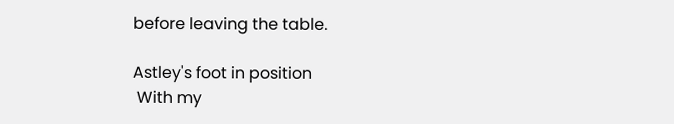before leaving the table.

Astley's foot in position
 With my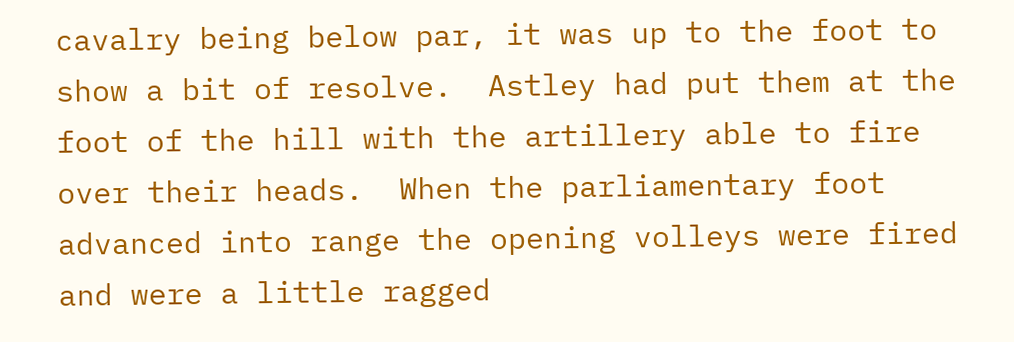cavalry being below par, it was up to the foot to show a bit of resolve.  Astley had put them at the foot of the hill with the artillery able to fire over their heads.  When the parliamentary foot advanced into range the opening volleys were fired and were a little ragged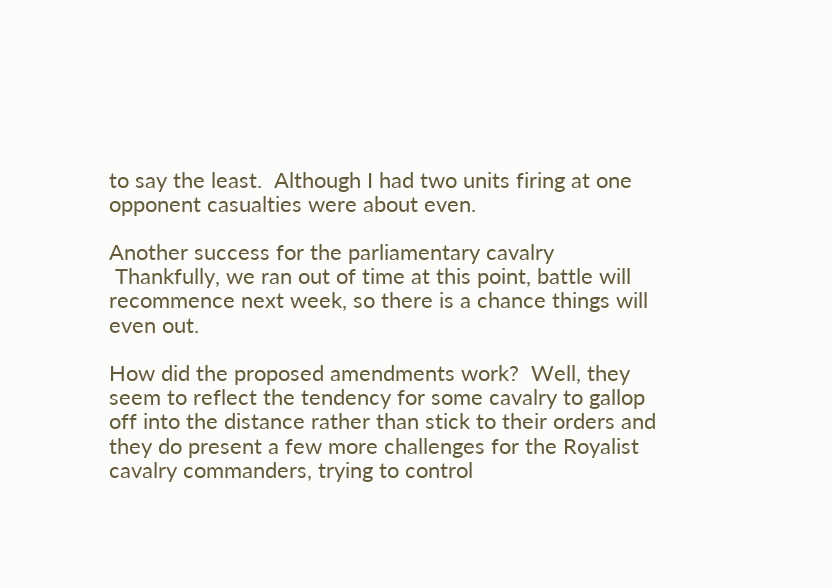to say the least.  Although I had two units firing at one opponent casualties were about even.

Another success for the parliamentary cavalry
 Thankfully, we ran out of time at this point, battle will recommence next week, so there is a chance things will even out.

How did the proposed amendments work?  Well, they seem to reflect the tendency for some cavalry to gallop off into the distance rather than stick to their orders and they do present a few more challenges for the Royalist cavalry commanders, trying to control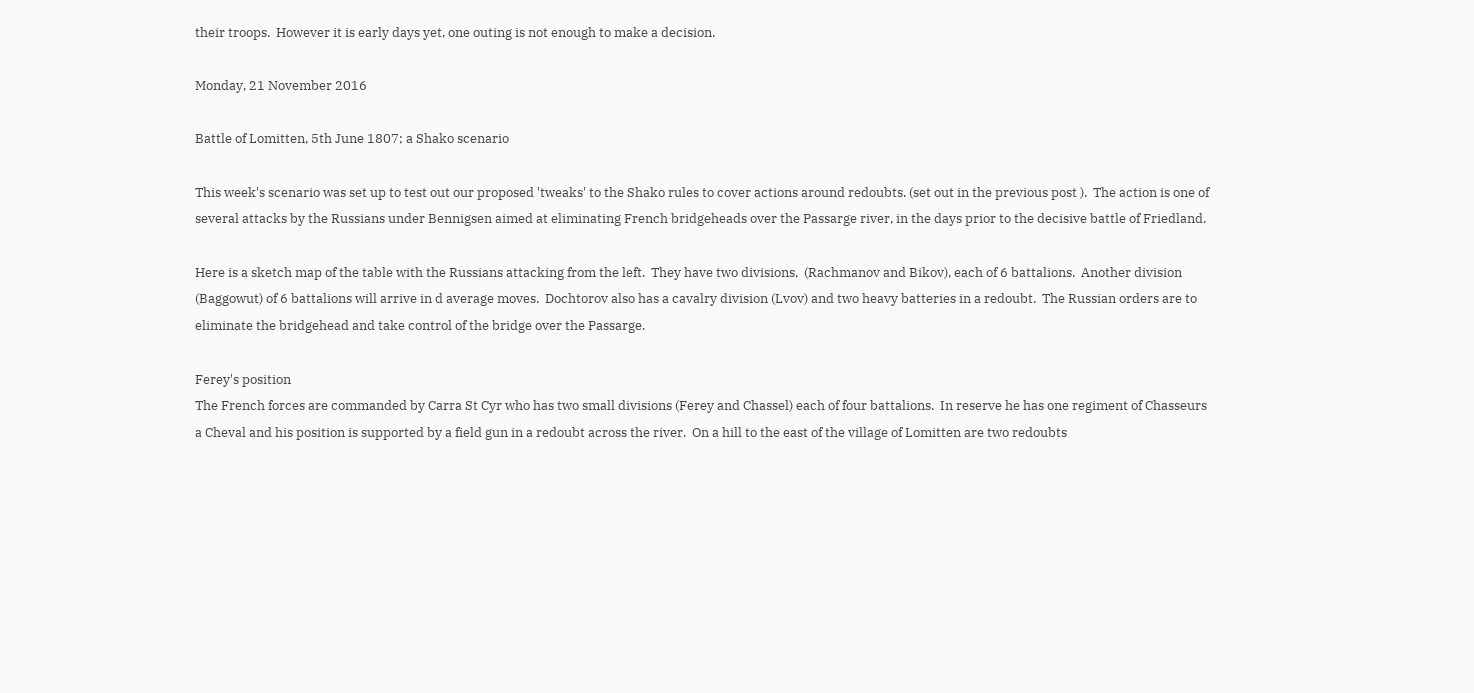their troops.  However it is early days yet, one outing is not enough to make a decision.

Monday, 21 November 2016

Battle of Lomitten, 5th June 1807; a Shako scenario

This week's scenario was set up to test out our proposed 'tweaks' to the Shako rules to cover actions around redoubts. (set out in the previous post ).  The action is one of several attacks by the Russians under Bennigsen aimed at eliminating French bridgeheads over the Passarge river, in the days prior to the decisive battle of Friedland.

Here is a sketch map of the table with the Russians attacking from the left.  They have two divisions,  (Rachmanov and Bikov), each of 6 battalions.  Another division (Baggowut) of 6 battalions will arrive in d average moves.  Dochtorov also has a cavalry division (Lvov) and two heavy batteries in a redoubt.  The Russian orders are to eliminate the bridgehead and take control of the bridge over the Passarge.

Ferey's position
The French forces are commanded by Carra St Cyr who has two small divisions (Ferey and Chassel) each of four battalions.  In reserve he has one regiment of Chasseurs a Cheval and his position is supported by a field gun in a redoubt across the river.  On a hill to the east of the village of Lomitten are two redoubts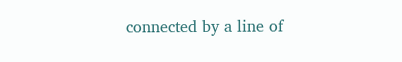connected by a line of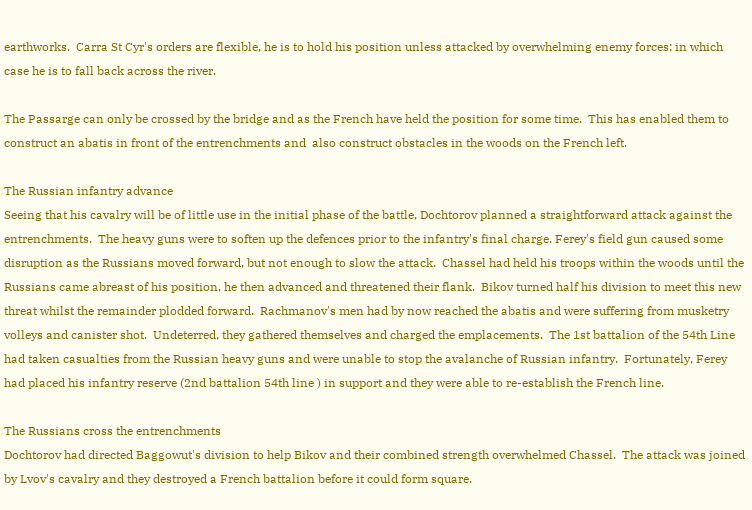earthworks.  Carra St Cyr's orders are flexible, he is to hold his position unless attacked by overwhelming enemy forces; in which case he is to fall back across the river.

The Passarge can only be crossed by the bridge and as the French have held the position for some time.  This has enabled them to construct an abatis in front of the entrenchments and  also construct obstacles in the woods on the French left.

The Russian infantry advance
Seeing that his cavalry will be of little use in the initial phase of the battle, Dochtorov planned a straightforward attack against the entrenchments.  The heavy guns were to soften up the defences prior to the infantry's final charge. Ferey's field gun caused some disruption as the Russians moved forward, but not enough to slow the attack.  Chassel had held his troops within the woods until the Russians came abreast of his position, he then advanced and threatened their flank.  Bikov turned half his division to meet this new threat whilst the remainder plodded forward.  Rachmanov's men had by now reached the abatis and were suffering from musketry volleys and canister shot.  Undeterred, they gathered themselves and charged the emplacements.  The 1st battalion of the 54th Line had taken casualties from the Russian heavy guns and were unable to stop the avalanche of Russian infantry.  Fortunately, Ferey had placed his infantry reserve (2nd battalion 54th line ) in support and they were able to re-establish the French line.

The Russians cross the entrenchments
Dochtorov had directed Baggowut's division to help Bikov and their combined strength overwhelmed Chassel.  The attack was joined by Lvov's cavalry and they destroyed a French battalion before it could form square.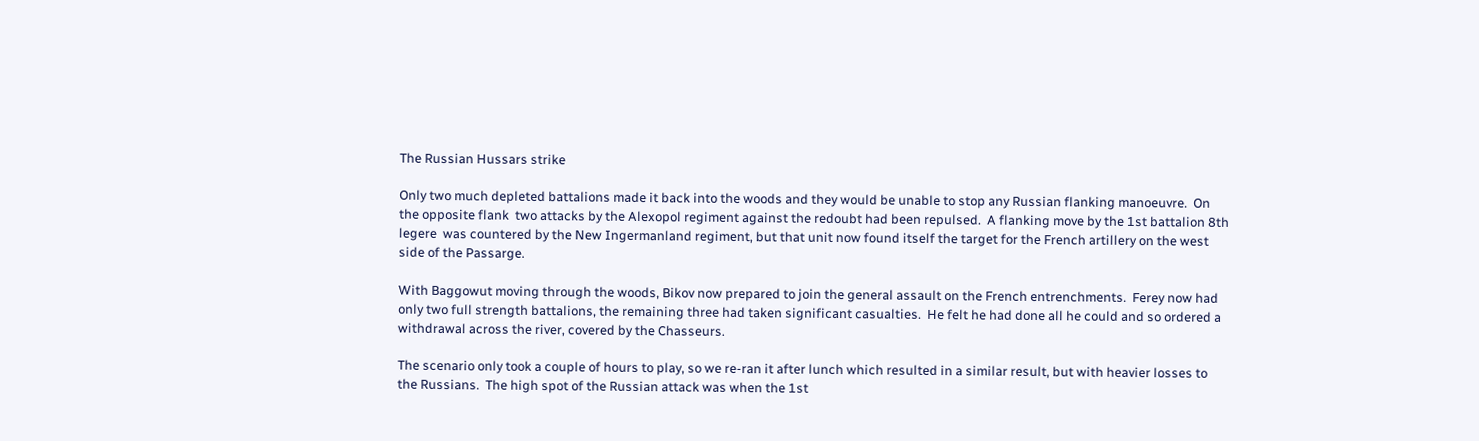The Russian Hussars strike

Only two much depleted battalions made it back into the woods and they would be unable to stop any Russian flanking manoeuvre.  On the opposite flank  two attacks by the Alexopol regiment against the redoubt had been repulsed.  A flanking move by the 1st battalion 8th legere  was countered by the New Ingermanland regiment, but that unit now found itself the target for the French artillery on the west side of the Passarge.

With Baggowut moving through the woods, Bikov now prepared to join the general assault on the French entrenchments.  Ferey now had only two full strength battalions, the remaining three had taken significant casualties.  He felt he had done all he could and so ordered a withdrawal across the river, covered by the Chasseurs.

The scenario only took a couple of hours to play, so we re-ran it after lunch which resulted in a similar result, but with heavier losses to the Russians.  The high spot of the Russian attack was when the 1st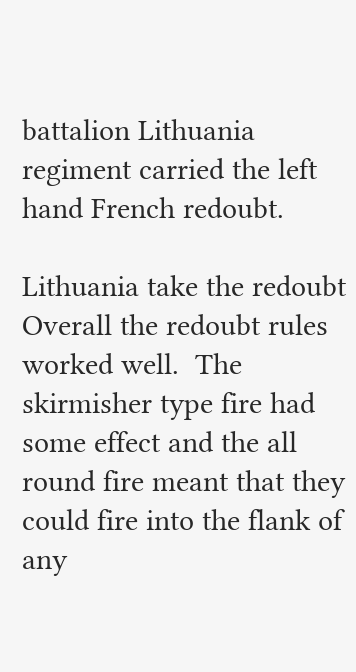battalion Lithuania regiment carried the left hand French redoubt.

Lithuania take the redoubt
Overall the redoubt rules worked well.  The skirmisher type fire had some effect and the all round fire meant that they could fire into the flank of any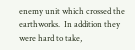enemy unit which crossed the earthworks.  In addition they were hard to take,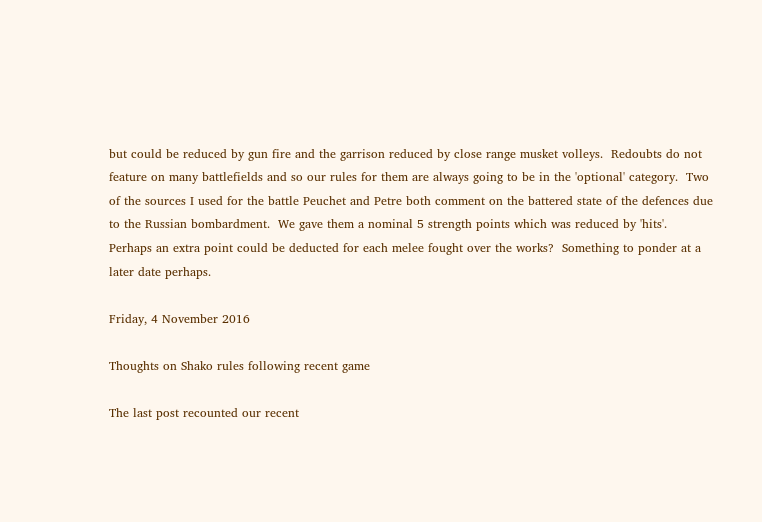but could be reduced by gun fire and the garrison reduced by close range musket volleys.  Redoubts do not feature on many battlefields and so our rules for them are always going to be in the 'optional' category.  Two of the sources I used for the battle Peuchet and Petre both comment on the battered state of the defences due to the Russian bombardment.  We gave them a nominal 5 strength points which was reduced by 'hits'.  Perhaps an extra point could be deducted for each melee fought over the works?  Something to ponder at a later date perhaps.

Friday, 4 November 2016

Thoughts on Shako rules following recent game

The last post recounted our recent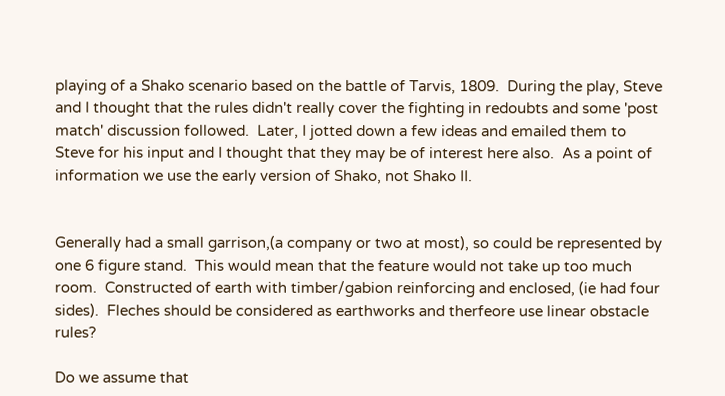playing of a Shako scenario based on the battle of Tarvis, 1809.  During the play, Steve and I thought that the rules didn't really cover the fighting in redoubts and some 'post match' discussion followed.  Later, I jotted down a few ideas and emailed them to Steve for his input and I thought that they may be of interest here also.  As a point of information we use the early version of Shako, not Shako II.


Generally had a small garrison,(a company or two at most), so could be represented by one 6 figure stand.  This would mean that the feature would not take up too much room.  Constructed of earth with timber/gabion reinforcing and enclosed, (ie had four sides).  Fleches should be considered as earthworks and therfeore use linear obstacle rules?

Do we assume that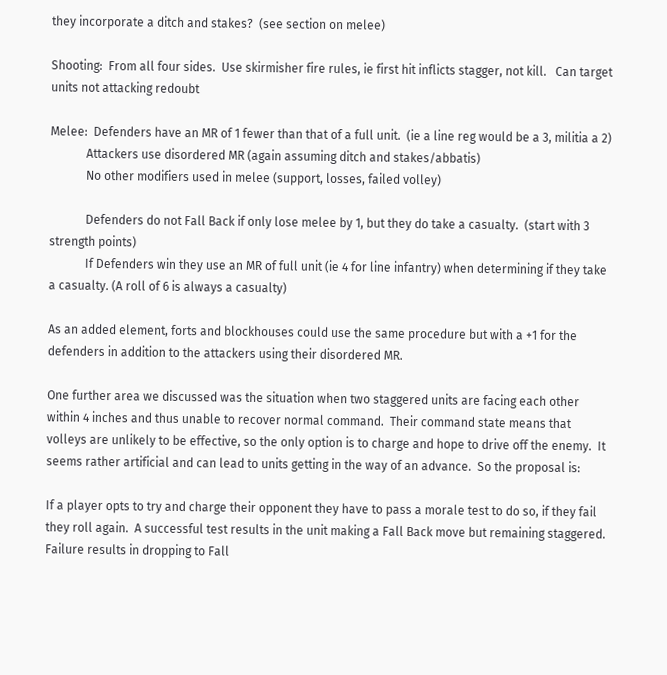they incorporate a ditch and stakes?  (see section on melee)

Shooting:  From all four sides.  Use skirmisher fire rules, ie first hit inflicts stagger, not kill.   Can target units not attacking redoubt

Melee:  Defenders have an MR of 1 fewer than that of a full unit.  (ie a line reg would be a 3, militia a 2)
            Attackers use disordered MR (again assuming ditch and stakes/abbatis)
            No other modifiers used in melee (support, losses, failed volley)

            Defenders do not Fall Back if only lose melee by 1, but they do take a casualty.  (start with 3 strength points)
            If Defenders win they use an MR of full unit (ie 4 for line infantry) when determining if they take a casualty. (A roll of 6 is always a casualty)

As an added element, forts and blockhouses could use the same procedure but with a +1 for the defenders in addition to the attackers using their disordered MR.

One further area we discussed was the situation when two staggered units are facing each other within 4 inches and thus unable to recover normal command.  Their command state means that volleys are unlikely to be effective, so the only option is to charge and hope to drive off the enemy.  It seems rather artificial and can lead to units getting in the way of an advance.  So the proposal is:

If a player opts to try and charge their opponent they have to pass a morale test to do so, if they fail they roll again.  A successful test results in the unit making a Fall Back move but remaining staggered.  Failure results in dropping to Fall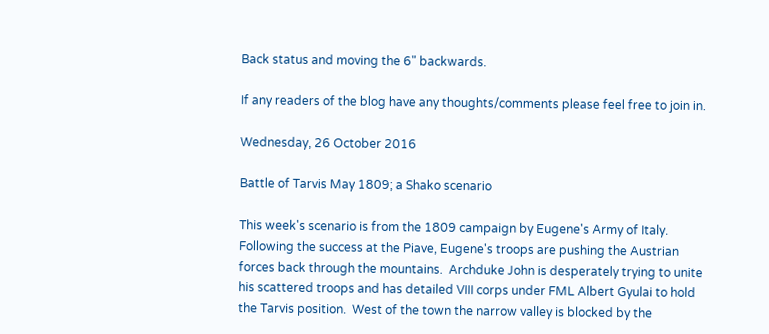Back status and moving the 6" backwards.

If any readers of the blog have any thoughts/comments please feel free to join in.

Wednesday, 26 October 2016

Battle of Tarvis May 1809; a Shako scenario

This week's scenario is from the 1809 campaign by Eugene's Army of Italy.  Following the success at the Piave, Eugene's troops are pushing the Austrian forces back through the mountains.  Archduke John is desperately trying to unite his scattered troops and has detailed VIII corps under FML Albert Gyulai to hold the Tarvis position.  West of the town the narrow valley is blocked by the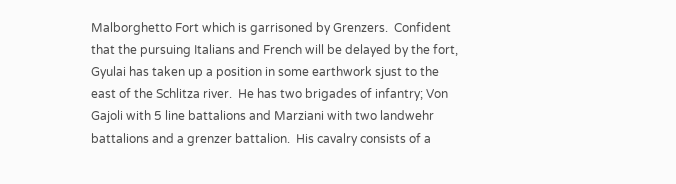Malborghetto Fort which is garrisoned by Grenzers.  Confident that the pursuing Italians and French will be delayed by the fort, Gyulai has taken up a position in some earthwork sjust to the east of the Schlitza river.  He has two brigades of infantry; Von Gajoli with 5 line battalions and Marziani with two landwehr battalions and a grenzer battalion.  His cavalry consists of a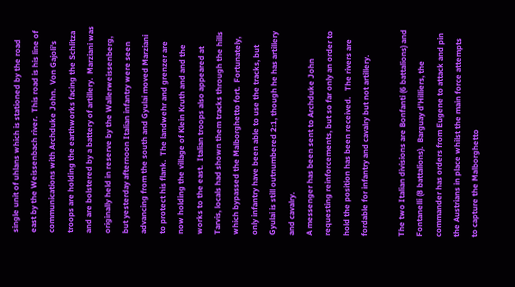single unit of uhlans which is stationed by the road east by the Weissenbach river.  This road is his line of communications with Archduke John.  Von Gajoli's troops are holding the earthworks facing the Schlitza and are bolstered by a battery of artillery.  Marziani was originally held in reserve by the Wallerweissenberg, but yesterday afternoon Italian infantry were seen advancing from the south and Gyulai moved Marziani to protect his flank.  The landwehr and grenzer are now holding the village of Klein Kruth and and the works to the east.  Italian troops also appeared at Tarvis, locals had shown them tracks through the hills which bypassed the Malborghetto fort.  Fortunately, only infantry have been able to use the tracks, but Gyulai is still outnumbered 2:1, though he has artillery and cavalry.
A messenger has been sent to Archduke John requesting reinforcements, but so far only an order to hold the position has been received.   The rivers are fordable for infantry and cavalry but not artillery.

The two Italian divisions are Bonfanti (6 battalions) and Fontanelli (8 battalions).  Barguay d'Hilliers, the commander has orders from Eugene to attack and pin the Austrians in place whilst the main force attempts to capture the Malborghetto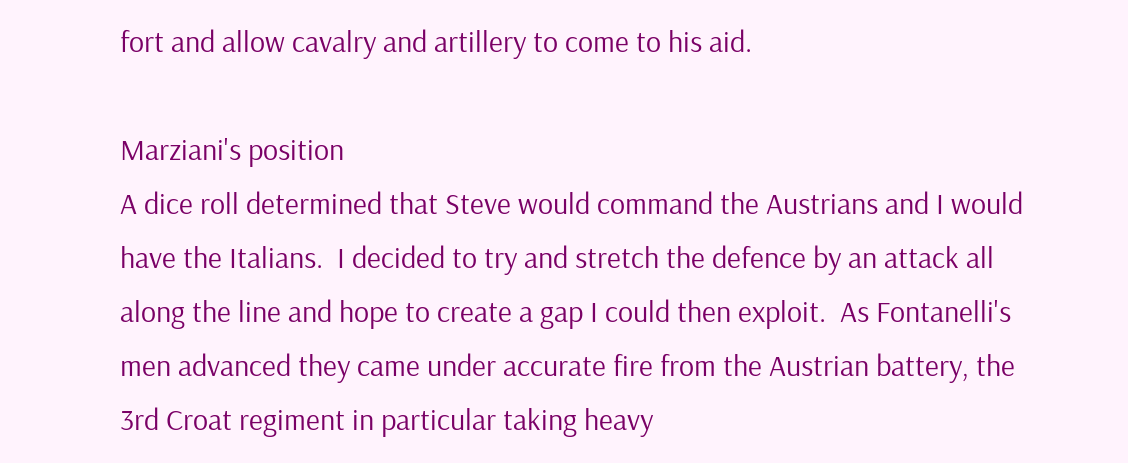fort and allow cavalry and artillery to come to his aid.

Marziani's position
A dice roll determined that Steve would command the Austrians and I would have the Italians.  I decided to try and stretch the defence by an attack all along the line and hope to create a gap I could then exploit.  As Fontanelli's men advanced they came under accurate fire from the Austrian battery, the 3rd Croat regiment in particular taking heavy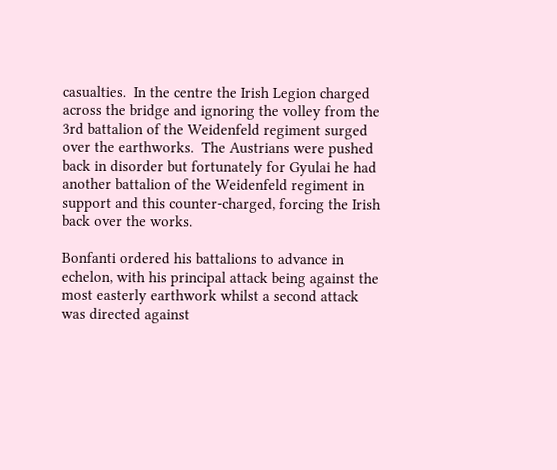casualties.  In the centre the Irish Legion charged across the bridge and ignoring the volley from the 3rd battalion of the Weidenfeld regiment surged over the earthworks.  The Austrians were pushed back in disorder but fortunately for Gyulai he had another battalion of the Weidenfeld regiment in support and this counter-charged, forcing the Irish back over the works.

Bonfanti ordered his battalions to advance in echelon, with his principal attack being against the most easterly earthwork whilst a second attack was directed against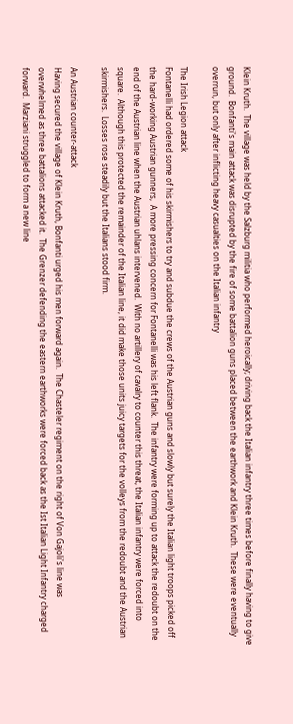Klein Kruth.  The village was held by the Salzburg militia who performed heroically; driving back the Italian infantry three times before finally having to give ground.  Bonfanti's main attack was disrupted by the fire of some battalion guns placed between the earthwork and Klein Kruth.  These were eventually overrun, but only after inflicting heavy casualties on the Italian infantry

The Irish Legion attack
Fontanelli had ordered some of his skirmishers to try and subdue the crews of the Austrian guns and slowly but surely the Italian light troops picked off the hard-working Austrian gunners,  A more pressing concern for Fontanelli was his left flank.  The infantry were forming up to attack the redoubt on the end of the Austrian line when the Austrian uhlans intervened.  With no artillery of cavalry to counter this threat, the Italian infantry were forced into square.  Although this protected the remainder of the Italian line, it did make those units juicy targets for the volleys from the redoubt and the Austrian skirmishers.  Losses rose steadily but the Italians stood firm.

An Austrian counter-attack
Having secured the village of Klein Kruth, Bonfanti urged his men forward again.  The Chasteler regiment on the right of Von Gajoli's line was overwhelmed as three battalions attacked it.  The Grenzer defending the eastern earthworks were forced back as the Ist Italian Light Infantry charged forward.  Marziani struggled to form a new line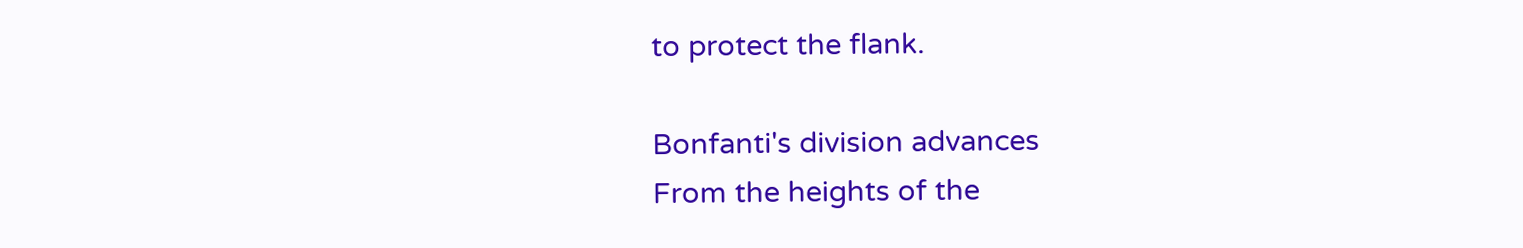to protect the flank.

Bonfanti's division advances
From the heights of the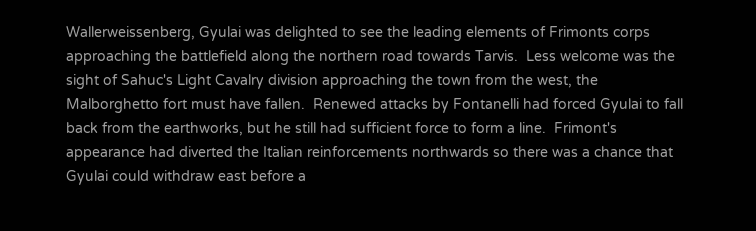Wallerweissenberg, Gyulai was delighted to see the leading elements of Frimonts corps approaching the battlefield along the northern road towards Tarvis.  Less welcome was the sight of Sahuc's Light Cavalry division approaching the town from the west, the Malborghetto fort must have fallen.  Renewed attacks by Fontanelli had forced Gyulai to fall back from the earthworks, but he still had sufficient force to form a line.  Frimont's appearance had diverted the Italian reinforcements northwards so there was a chance that Gyulai could withdraw east before a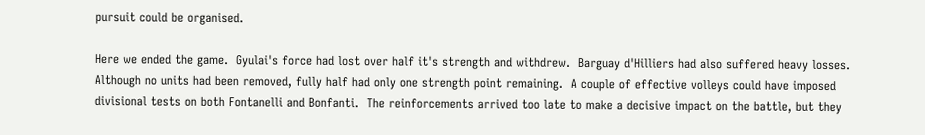pursuit could be organised.

Here we ended the game.  Gyulai's force had lost over half it's strength and withdrew.  Barguay d'Hilliers had also suffered heavy losses.  Although no units had been removed, fully half had only one strength point remaining.  A couple of effective volleys could have imposed divisional tests on both Fontanelli and Bonfanti.  The reinforcements arrived too late to make a decisive impact on the battle, but they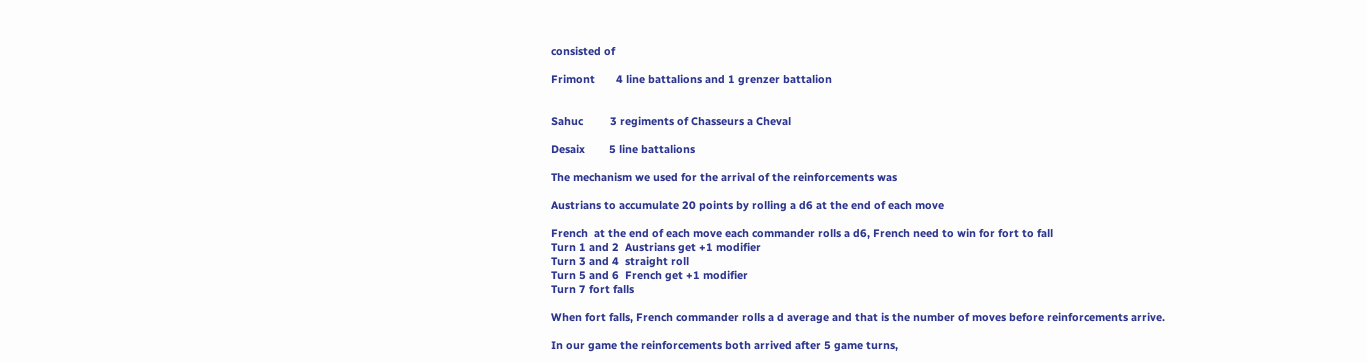consisted of

Frimont       4 line battalions and 1 grenzer battalion


Sahuc         3 regiments of Chasseurs a Cheval

Desaix        5 line battalions

The mechanism we used for the arrival of the reinforcements was

Austrians to accumulate 20 points by rolling a d6 at the end of each move

French  at the end of each move each commander rolls a d6, French need to win for fort to fall
Turn 1 and 2  Austrians get +1 modifier
Turn 3 and 4  straight roll
Turn 5 and 6  French get +1 modifier
Turn 7 fort falls

When fort falls, French commander rolls a d average and that is the number of moves before reinforcements arrive.

In our game the reinforcements both arrived after 5 game turns,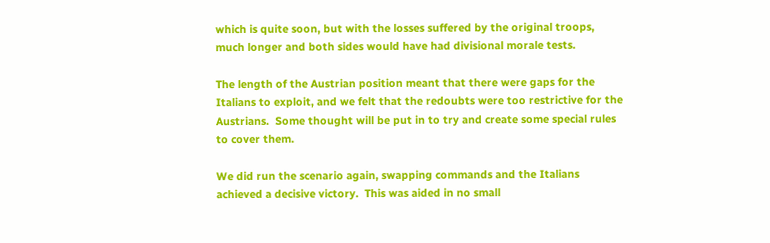which is quite soon, but with the losses suffered by the original troops, much longer and both sides would have had divisional morale tests.

The length of the Austrian position meant that there were gaps for the Italians to exploit, and we felt that the redoubts were too restrictive for the Austrians.  Some thought will be put in to try and create some special rules to cover them.

We did run the scenario again, swapping commands and the Italians achieved a decisive victory.  This was aided in no small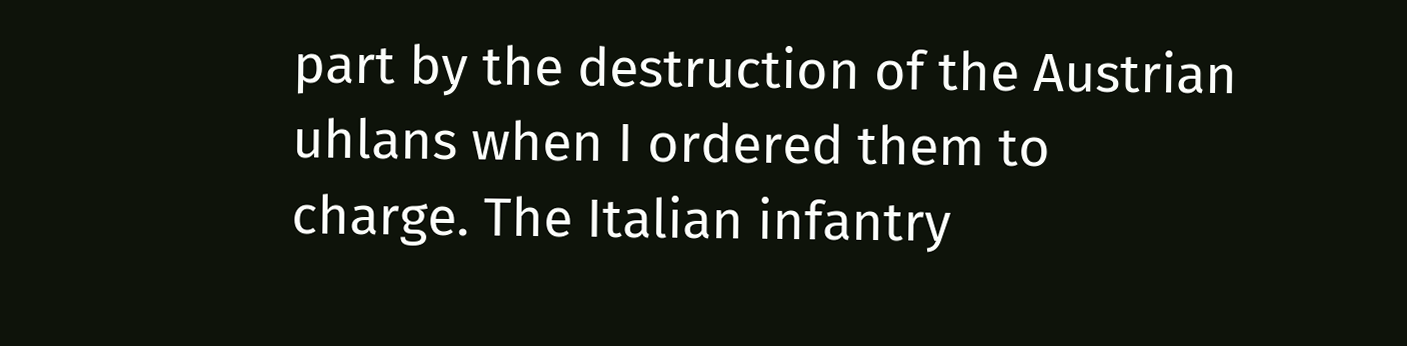part by the destruction of the Austrian uhlans when I ordered them to charge. The Italian infantry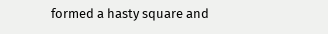formed a hasty square and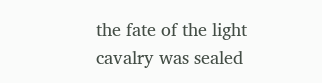the fate of the light cavalry was sealed